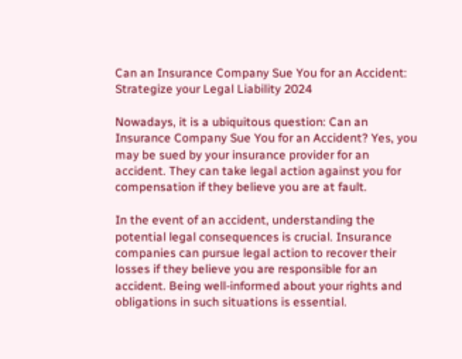Can an Insurance Company Sue You for an Accident: Strategize your Legal Liability 2024

Nowadays, it is a ubiquitous question: Can an Insurance Company Sue You for an Accident? Yes, you may be sued by your insurance provider for an accident. They can take legal action against you for compensation if they believe you are at fault.

In the event of an accident, understanding the potential legal consequences is crucial. Insurance companies can pursue legal action to recover their losses if they believe you are responsible for an accident. Being well-informed about your rights and obligations in such situations is essential.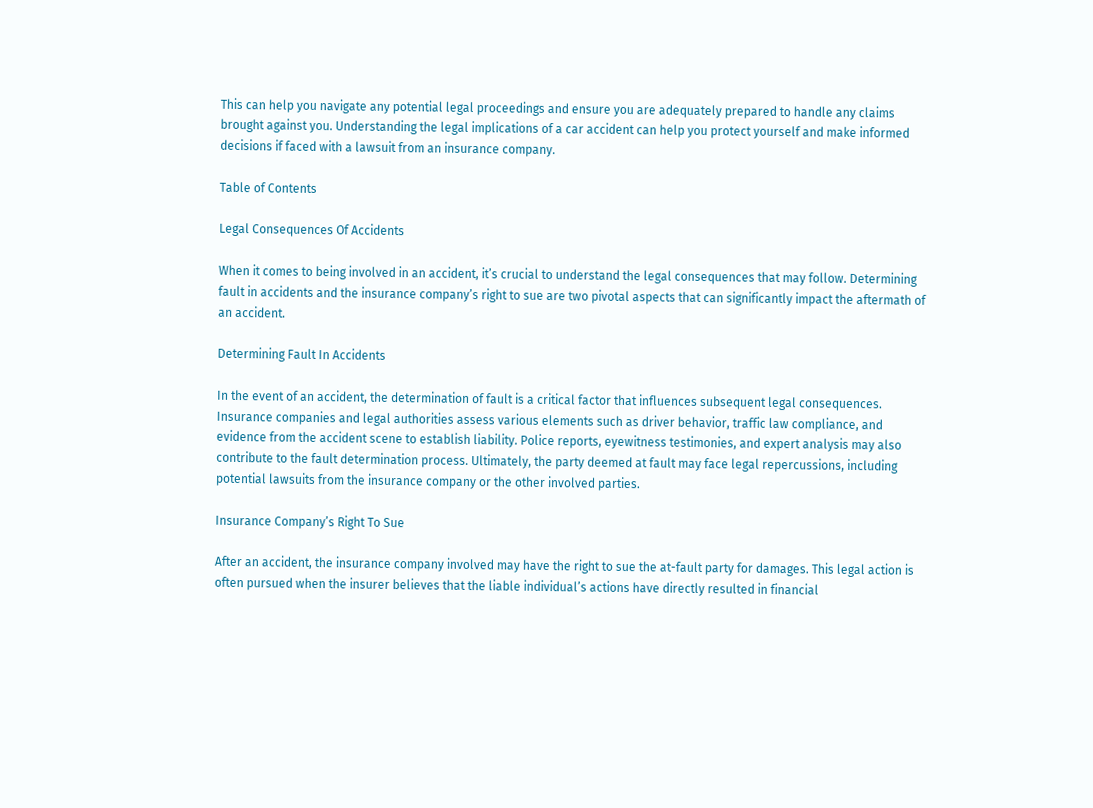This can help you navigate any potential legal proceedings and ensure you are adequately prepared to handle any claims brought against you. Understanding the legal implications of a car accident can help you protect yourself and make informed decisions if faced with a lawsuit from an insurance company.

Table of Contents

Legal Consequences Of Accidents

When it comes to being involved in an accident, it’s crucial to understand the legal consequences that may follow. Determining fault in accidents and the insurance company’s right to sue are two pivotal aspects that can significantly impact the aftermath of an accident.

Determining Fault In Accidents

In the event of an accident, the determination of fault is a critical factor that influences subsequent legal consequences. Insurance companies and legal authorities assess various elements such as driver behavior, traffic law compliance, and evidence from the accident scene to establish liability. Police reports, eyewitness testimonies, and expert analysis may also contribute to the fault determination process. Ultimately, the party deemed at fault may face legal repercussions, including potential lawsuits from the insurance company or the other involved parties.

Insurance Company’s Right To Sue

After an accident, the insurance company involved may have the right to sue the at-fault party for damages. This legal action is often pursued when the insurer believes that the liable individual’s actions have directly resulted in financial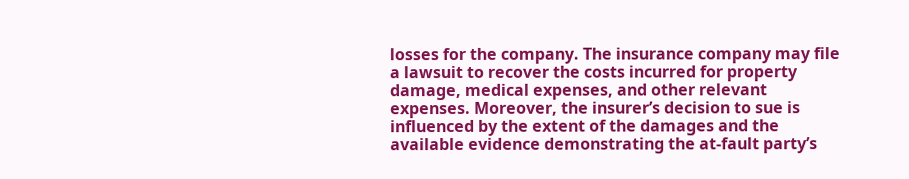losses for the company. The insurance company may file a lawsuit to recover the costs incurred for property damage, medical expenses, and other relevant expenses. Moreover, the insurer’s decision to sue is influenced by the extent of the damages and the available evidence demonstrating the at-fault party’s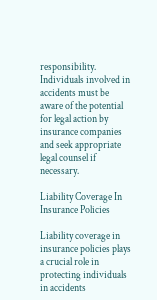responsibility. Individuals involved in accidents must be aware of the potential for legal action by insurance companies and seek appropriate legal counsel if necessary.

Liability Coverage In Insurance Policies

Liability coverage in insurance policies plays a crucial role in protecting individuals in accidents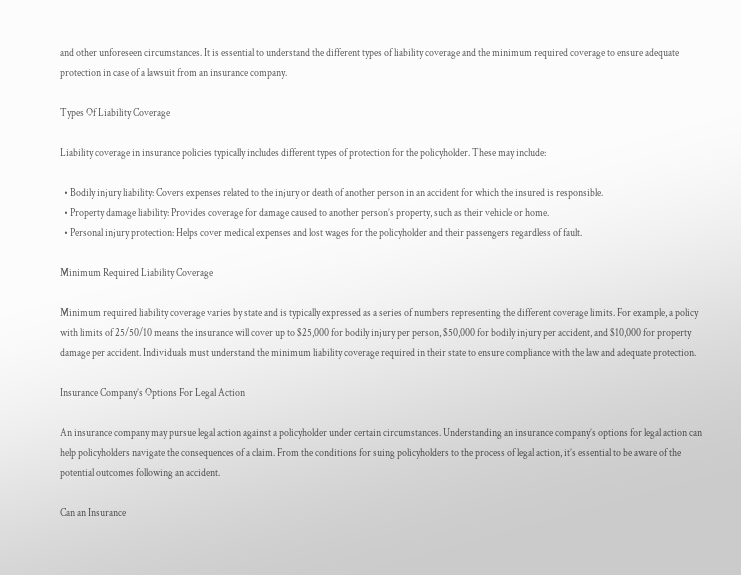and other unforeseen circumstances. It is essential to understand the different types of liability coverage and the minimum required coverage to ensure adequate protection in case of a lawsuit from an insurance company.

Types Of Liability Coverage

Liability coverage in insurance policies typically includes different types of protection for the policyholder. These may include:

  • Bodily injury liability: Covers expenses related to the injury or death of another person in an accident for which the insured is responsible.
  • Property damage liability: Provides coverage for damage caused to another person’s property, such as their vehicle or home.
  • Personal injury protection: Helps cover medical expenses and lost wages for the policyholder and their passengers regardless of fault.

Minimum Required Liability Coverage

Minimum required liability coverage varies by state and is typically expressed as a series of numbers representing the different coverage limits. For example, a policy with limits of 25/50/10 means the insurance will cover up to $25,000 for bodily injury per person, $50,000 for bodily injury per accident, and $10,000 for property damage per accident. Individuals must understand the minimum liability coverage required in their state to ensure compliance with the law and adequate protection.

Insurance Company’s Options For Legal Action

An insurance company may pursue legal action against a policyholder under certain circumstances. Understanding an insurance company’s options for legal action can help policyholders navigate the consequences of a claim. From the conditions for suing policyholders to the process of legal action, it’s essential to be aware of the potential outcomes following an accident.

Can an Insurance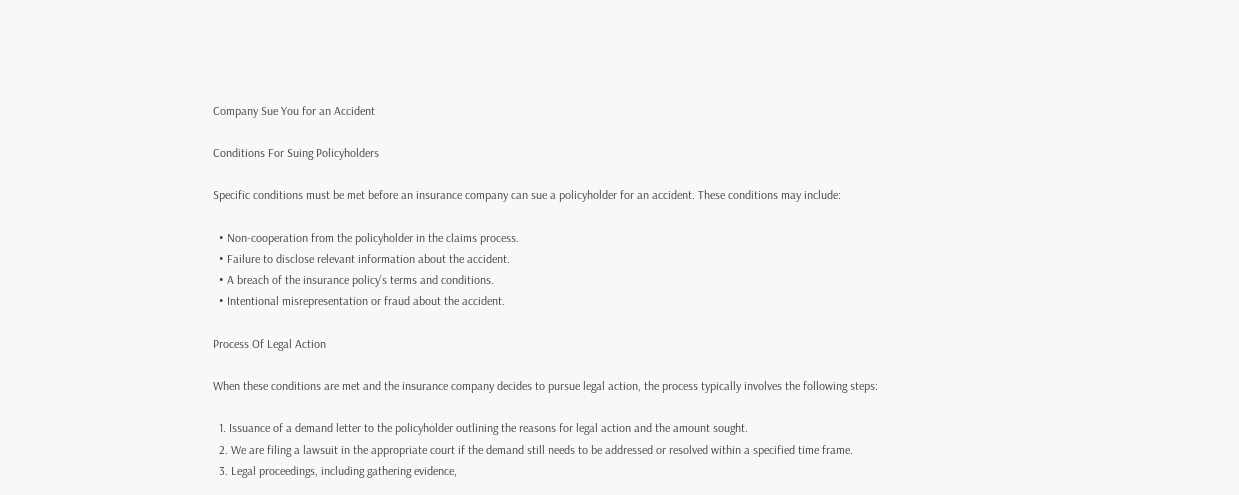Company Sue You for an Accident

Conditions For Suing Policyholders

Specific conditions must be met before an insurance company can sue a policyholder for an accident. These conditions may include:

  • Non-cooperation from the policyholder in the claims process.
  • Failure to disclose relevant information about the accident.
  • A breach of the insurance policy’s terms and conditions.
  • Intentional misrepresentation or fraud about the accident.

Process Of Legal Action

When these conditions are met and the insurance company decides to pursue legal action, the process typically involves the following steps:

  1. Issuance of a demand letter to the policyholder outlining the reasons for legal action and the amount sought.
  2. We are filing a lawsuit in the appropriate court if the demand still needs to be addressed or resolved within a specified time frame.
  3. Legal proceedings, including gathering evidence,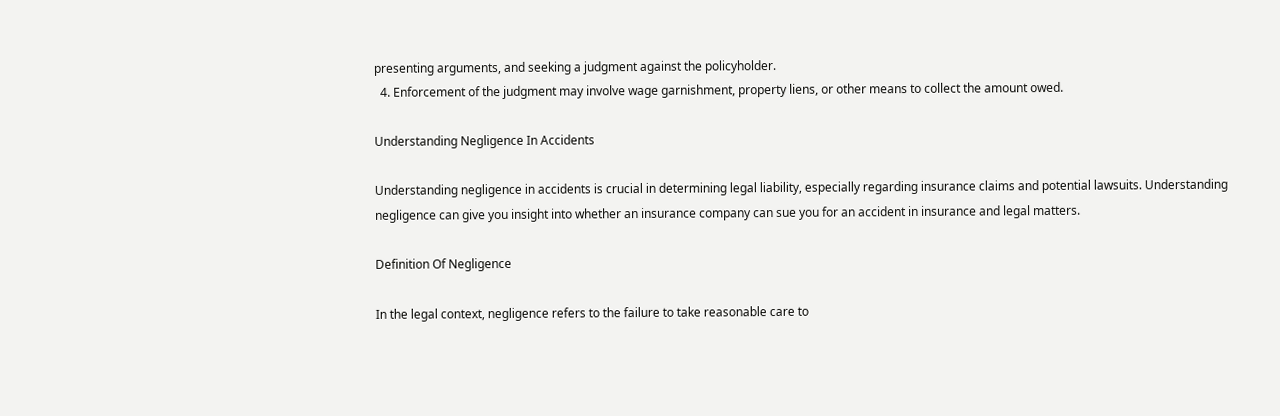presenting arguments, and seeking a judgment against the policyholder.
  4. Enforcement of the judgment may involve wage garnishment, property liens, or other means to collect the amount owed.

Understanding Negligence In Accidents

Understanding negligence in accidents is crucial in determining legal liability, especially regarding insurance claims and potential lawsuits. Understanding negligence can give you insight into whether an insurance company can sue you for an accident in insurance and legal matters.

Definition Of Negligence

In the legal context, negligence refers to the failure to take reasonable care to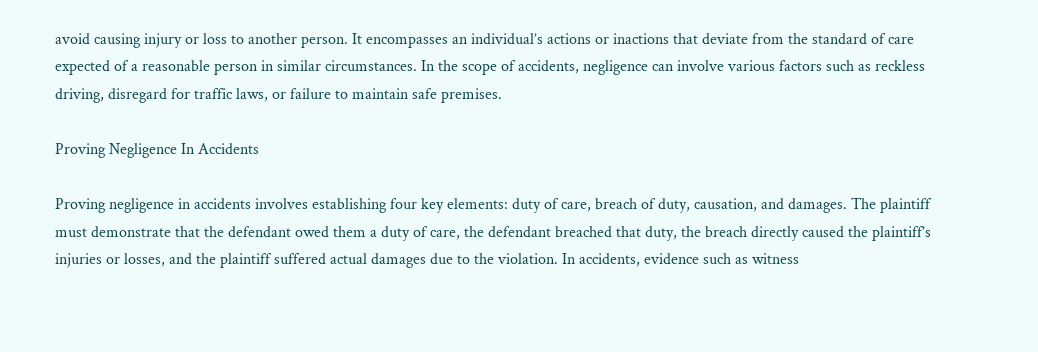avoid causing injury or loss to another person. It encompasses an individual’s actions or inactions that deviate from the standard of care expected of a reasonable person in similar circumstances. In the scope of accidents, negligence can involve various factors such as reckless driving, disregard for traffic laws, or failure to maintain safe premises.

Proving Negligence In Accidents

Proving negligence in accidents involves establishing four key elements: duty of care, breach of duty, causation, and damages. The plaintiff must demonstrate that the defendant owed them a duty of care, the defendant breached that duty, the breach directly caused the plaintiff’s injuries or losses, and the plaintiff suffered actual damages due to the violation. In accidents, evidence such as witness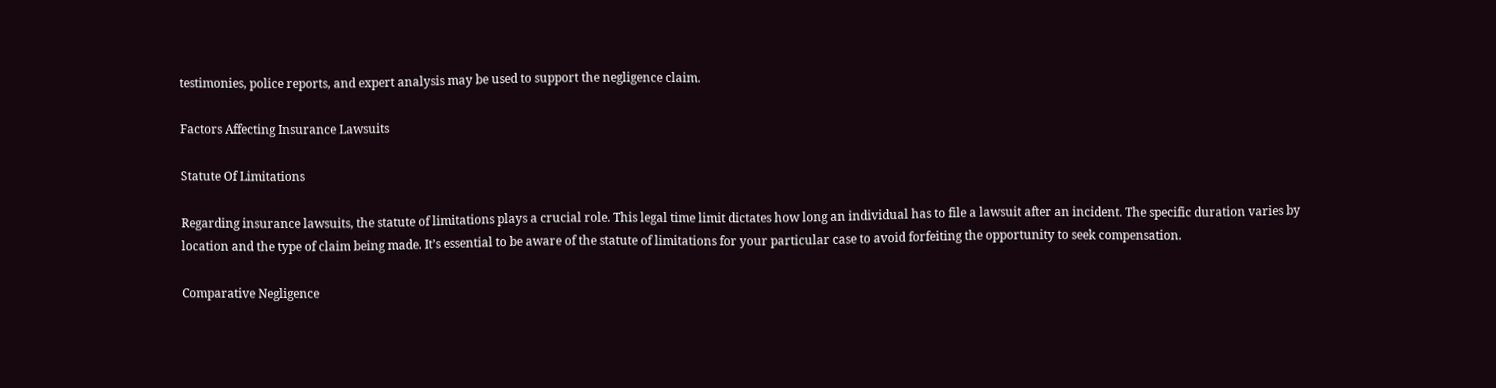testimonies, police reports, and expert analysis may be used to support the negligence claim.

Factors Affecting Insurance Lawsuits

Statute Of Limitations

Regarding insurance lawsuits, the statute of limitations plays a crucial role. This legal time limit dictates how long an individual has to file a lawsuit after an incident. The specific duration varies by location and the type of claim being made. It’s essential to be aware of the statute of limitations for your particular case to avoid forfeiting the opportunity to seek compensation.

Comparative Negligence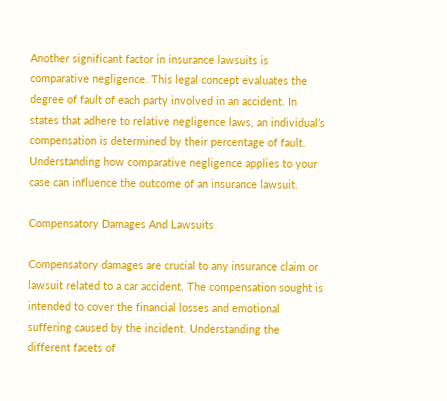Another significant factor in insurance lawsuits is comparative negligence. This legal concept evaluates the degree of fault of each party involved in an accident. In states that adhere to relative negligence laws, an individual’s compensation is determined by their percentage of fault. Understanding how comparative negligence applies to your case can influence the outcome of an insurance lawsuit.

Compensatory Damages And Lawsuits

Compensatory damages are crucial to any insurance claim or lawsuit related to a car accident. The compensation sought is intended to cover the financial losses and emotional suffering caused by the incident. Understanding the different facets of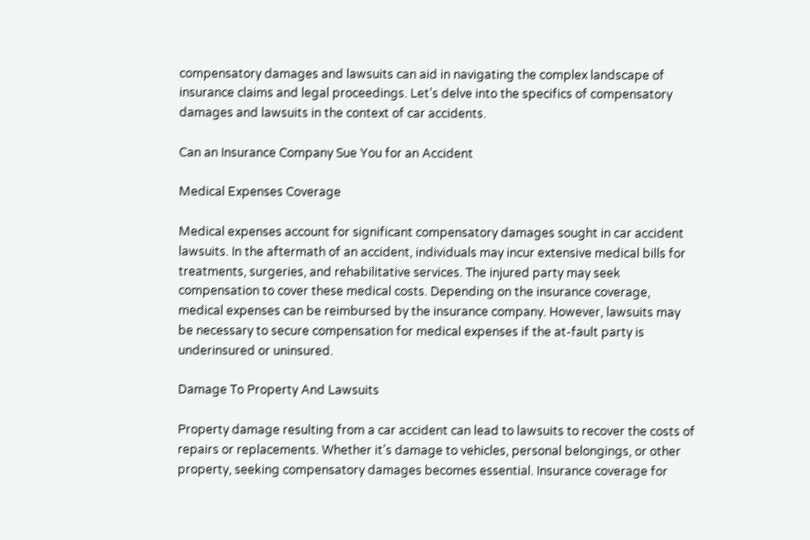compensatory damages and lawsuits can aid in navigating the complex landscape of insurance claims and legal proceedings. Let’s delve into the specifics of compensatory damages and lawsuits in the context of car accidents.

Can an Insurance Company Sue You for an Accident

Medical Expenses Coverage

Medical expenses account for significant compensatory damages sought in car accident lawsuits. In the aftermath of an accident, individuals may incur extensive medical bills for treatments, surgeries, and rehabilitative services. The injured party may seek compensation to cover these medical costs. Depending on the insurance coverage, medical expenses can be reimbursed by the insurance company. However, lawsuits may be necessary to secure compensation for medical expenses if the at-fault party is underinsured or uninsured.

Damage To Property And Lawsuits

Property damage resulting from a car accident can lead to lawsuits to recover the costs of repairs or replacements. Whether it’s damage to vehicles, personal belongings, or other property, seeking compensatory damages becomes essential. Insurance coverage for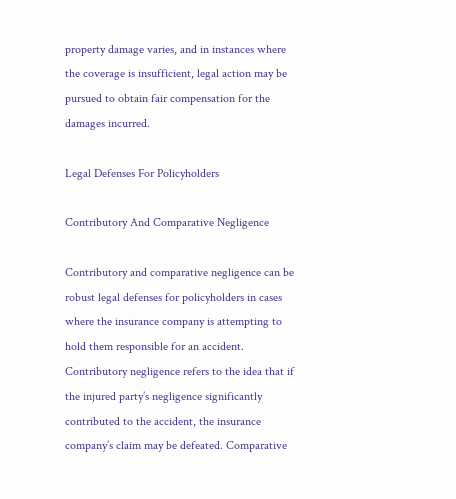property damage varies, and in instances where the coverage is insufficient, legal action may be pursued to obtain fair compensation for the damages incurred.

Legal Defenses For Policyholders

Contributory And Comparative Negligence

Contributory and comparative negligence can be robust legal defenses for policyholders in cases where the insurance company is attempting to hold them responsible for an accident. Contributory negligence refers to the idea that if the injured party’s negligence significantly contributed to the accident, the insurance company’s claim may be defeated. Comparative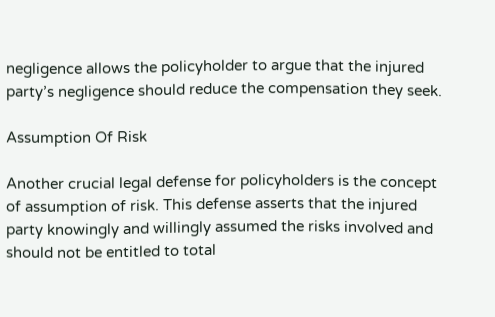negligence allows the policyholder to argue that the injured party’s negligence should reduce the compensation they seek.

Assumption Of Risk

Another crucial legal defense for policyholders is the concept of assumption of risk. This defense asserts that the injured party knowingly and willingly assumed the risks involved and should not be entitled to total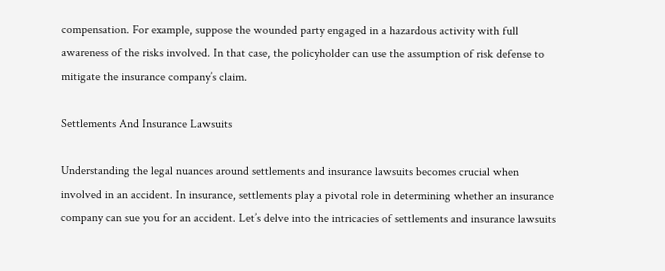compensation. For example, suppose the wounded party engaged in a hazardous activity with full awareness of the risks involved. In that case, the policyholder can use the assumption of risk defense to mitigate the insurance company’s claim.

Settlements And Insurance Lawsuits

Understanding the legal nuances around settlements and insurance lawsuits becomes crucial when involved in an accident. In insurance, settlements play a pivotal role in determining whether an insurance company can sue you for an accident. Let’s delve into the intricacies of settlements and insurance lawsuits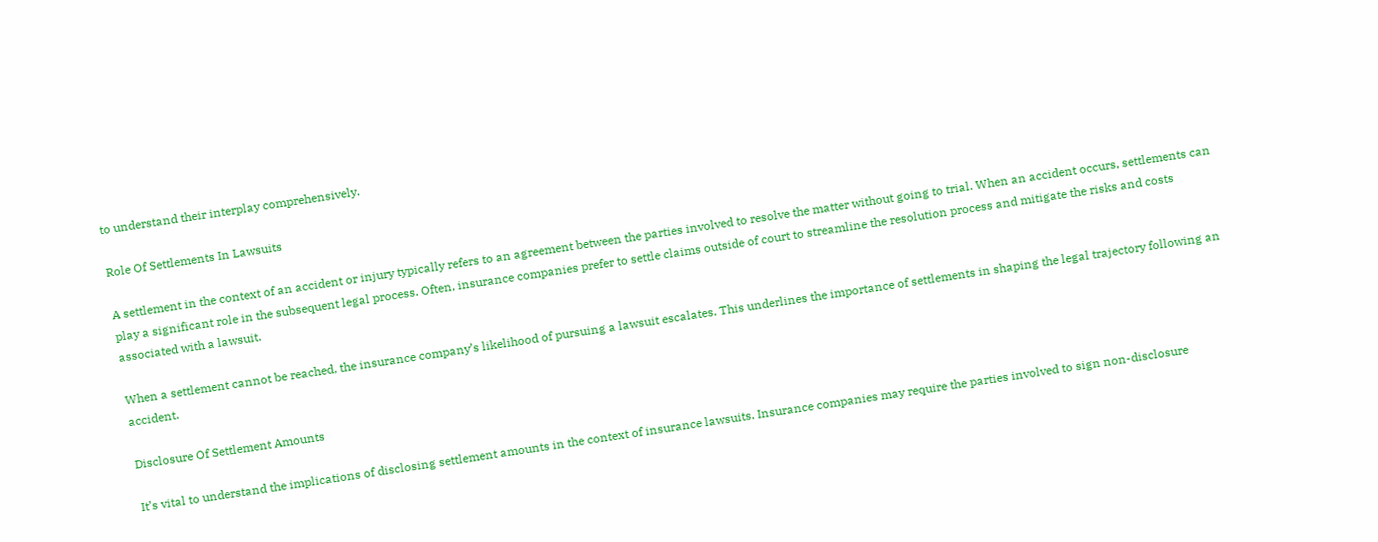to understand their interplay comprehensively.

Role Of Settlements In Lawsuits

A settlement in the context of an accident or injury typically refers to an agreement between the parties involved to resolve the matter without going to trial. When an accident occurs, settlements can play a significant role in the subsequent legal process. Often, insurance companies prefer to settle claims outside of court to streamline the resolution process and mitigate the risks and costs associated with a lawsuit.

When a settlement cannot be reached, the insurance company’s likelihood of pursuing a lawsuit escalates. This underlines the importance of settlements in shaping the legal trajectory following an accident.

Disclosure Of Settlement Amounts

It’s vital to understand the implications of disclosing settlement amounts in the context of insurance lawsuits. Insurance companies may require the parties involved to sign non-disclosure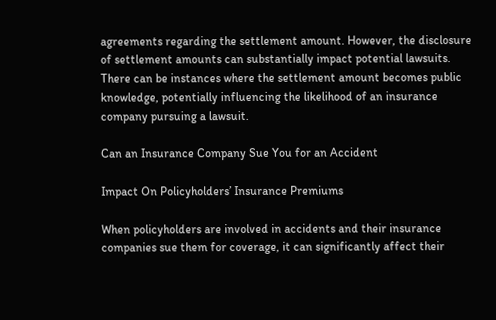agreements regarding the settlement amount. However, the disclosure of settlement amounts can substantially impact potential lawsuits. There can be instances where the settlement amount becomes public knowledge, potentially influencing the likelihood of an insurance company pursuing a lawsuit.

Can an Insurance Company Sue You for an Accident

Impact On Policyholders’ Insurance Premiums

When policyholders are involved in accidents and their insurance companies sue them for coverage, it can significantly affect their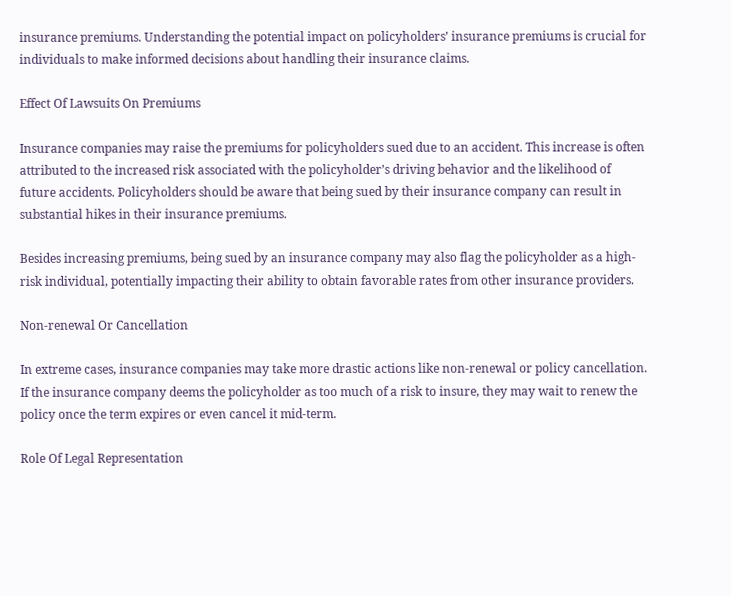insurance premiums. Understanding the potential impact on policyholders’ insurance premiums is crucial for individuals to make informed decisions about handling their insurance claims.

Effect Of Lawsuits On Premiums

Insurance companies may raise the premiums for policyholders sued due to an accident. This increase is often attributed to the increased risk associated with the policyholder’s driving behavior and the likelihood of future accidents. Policyholders should be aware that being sued by their insurance company can result in substantial hikes in their insurance premiums.

Besides increasing premiums, being sued by an insurance company may also flag the policyholder as a high-risk individual, potentially impacting their ability to obtain favorable rates from other insurance providers.

Non-renewal Or Cancellation

In extreme cases, insurance companies may take more drastic actions like non-renewal or policy cancellation. If the insurance company deems the policyholder as too much of a risk to insure, they may wait to renew the policy once the term expires or even cancel it mid-term.

Role Of Legal Representation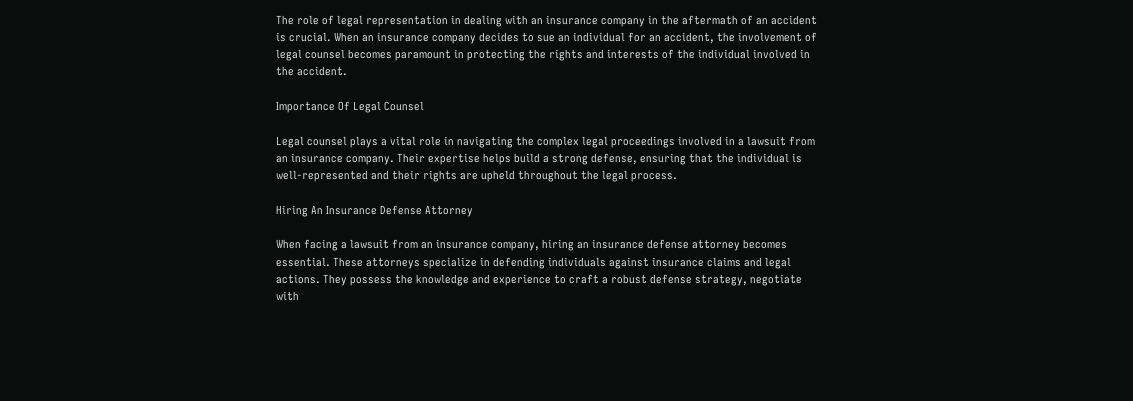The role of legal representation in dealing with an insurance company in the aftermath of an accident is crucial. When an insurance company decides to sue an individual for an accident, the involvement of legal counsel becomes paramount in protecting the rights and interests of the individual involved in the accident.

Importance Of Legal Counsel

Legal counsel plays a vital role in navigating the complex legal proceedings involved in a lawsuit from an insurance company. Their expertise helps build a strong defense, ensuring that the individual is well-represented and their rights are upheld throughout the legal process.

Hiring An Insurance Defense Attorney

When facing a lawsuit from an insurance company, hiring an insurance defense attorney becomes essential. These attorneys specialize in defending individuals against insurance claims and legal actions. They possess the knowledge and experience to craft a robust defense strategy, negotiate with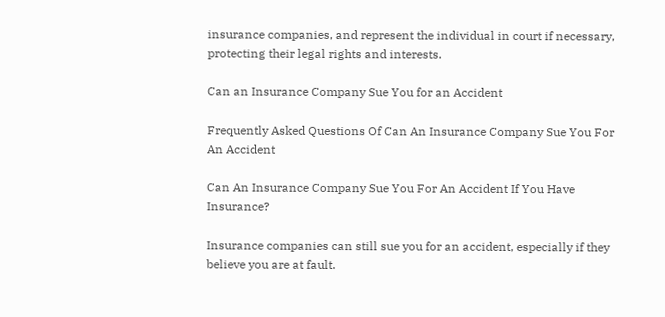insurance companies, and represent the individual in court if necessary, protecting their legal rights and interests.

Can an Insurance Company Sue You for an Accident

Frequently Asked Questions Of Can An Insurance Company Sue You For An Accident

Can An Insurance Company Sue You For An Accident If You Have Insurance?

Insurance companies can still sue you for an accident, especially if they believe you are at fault.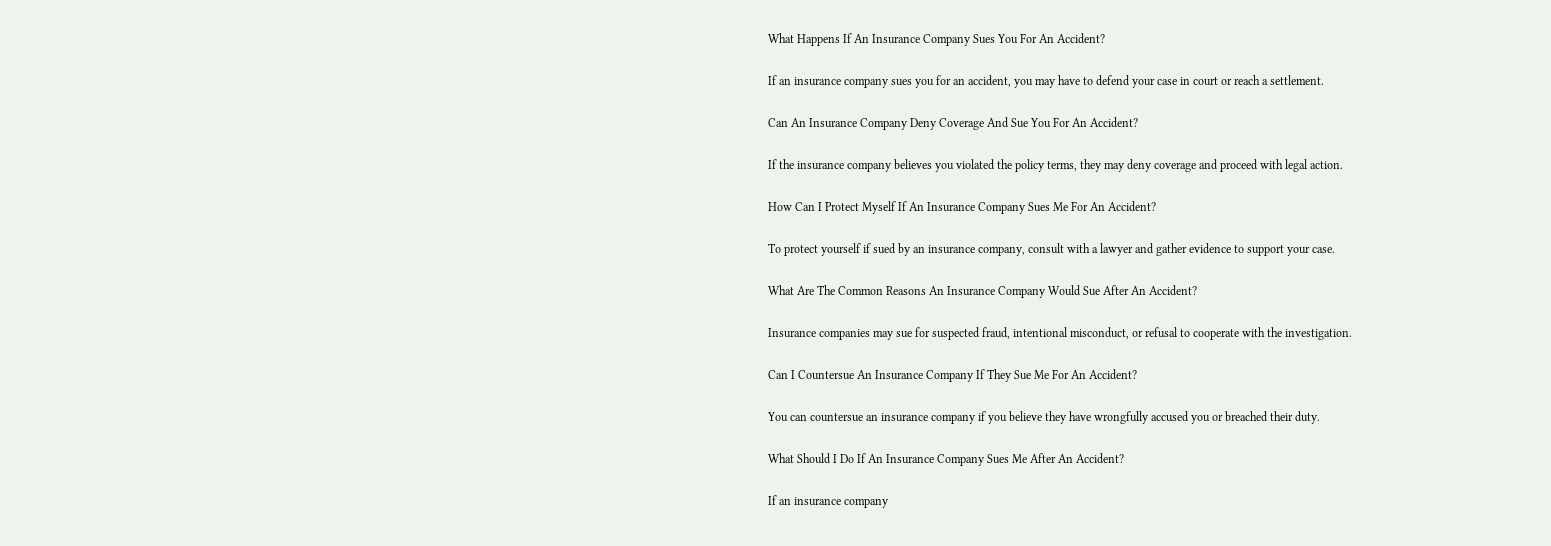What Happens If An Insurance Company Sues You For An Accident?

If an insurance company sues you for an accident, you may have to defend your case in court or reach a settlement.

Can An Insurance Company Deny Coverage And Sue You For An Accident?

If the insurance company believes you violated the policy terms, they may deny coverage and proceed with legal action.

How Can I Protect Myself If An Insurance Company Sues Me For An Accident?

To protect yourself if sued by an insurance company, consult with a lawyer and gather evidence to support your case.

What Are The Common Reasons An Insurance Company Would Sue After An Accident?

Insurance companies may sue for suspected fraud, intentional misconduct, or refusal to cooperate with the investigation.

Can I Countersue An Insurance Company If They Sue Me For An Accident?

You can countersue an insurance company if you believe they have wrongfully accused you or breached their duty.

What Should I Do If An Insurance Company Sues Me After An Accident?

If an insurance company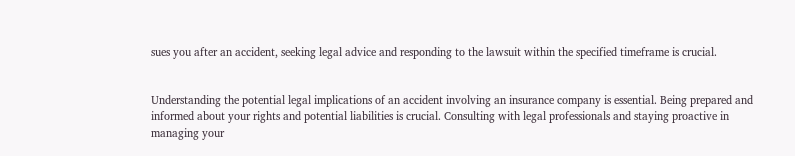sues you after an accident, seeking legal advice and responding to the lawsuit within the specified timeframe is crucial.


Understanding the potential legal implications of an accident involving an insurance company is essential. Being prepared and informed about your rights and potential liabilities is crucial. Consulting with legal professionals and staying proactive in managing your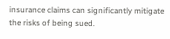insurance claims can significantly mitigate the risks of being sued.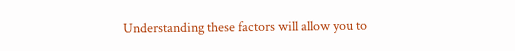Understanding these factors will allow you to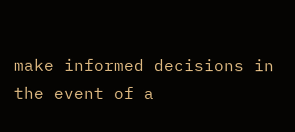make informed decisions in the event of a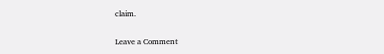claim.

Leave a Comment